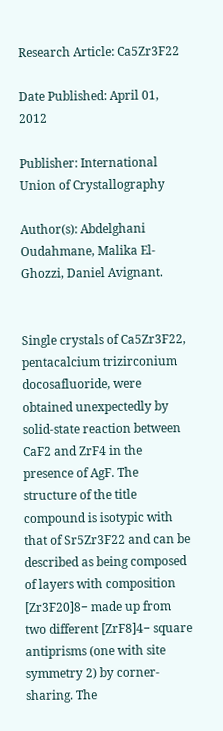Research Article: Ca5Zr3F22

Date Published: April 01, 2012

Publisher: International Union of Crystallography

Author(s): Abdelghani Oudahmane, Malika El-Ghozzi, Daniel Avignant.


Single crystals of Ca5Zr3F22, pentacalcium trizirconium docosafluoride, were obtained unexpectedly by solid-state reaction between CaF2 and ZrF4 in the presence of AgF. The structure of the title compound is isotypic with that of Sr5Zr3F22 and can be described as being composed of layers with composition [Zr3F20]8− made up from two different [ZrF8]4− square antiprisms (one with site symmetry 2) by corner-sharing. The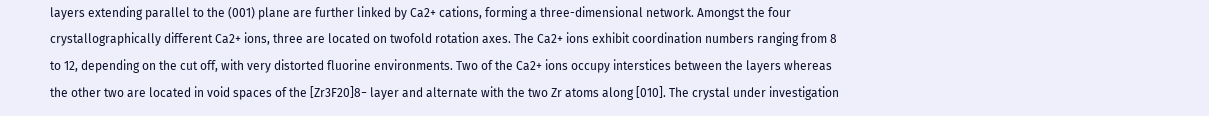layers extending parallel to the (001) plane are further linked by Ca2+ cations, forming a three-dimensional network. Amongst the four crystallographically different Ca2+ ions, three are located on twofold rotation axes. The Ca2+ ions exhibit coordination numbers ranging from 8 to 12, depending on the cut off, with very distorted fluorine environments. Two of the Ca2+ ions occupy interstices between the layers whereas the other two are located in void spaces of the [Zr3F20]8− layer and alternate with the two Zr atoms along [010]. The crystal under investigation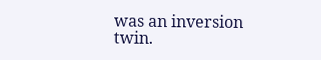was an inversion twin.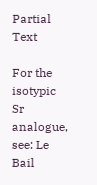Partial Text

For the isotypic Sr analogue, see: Le Bail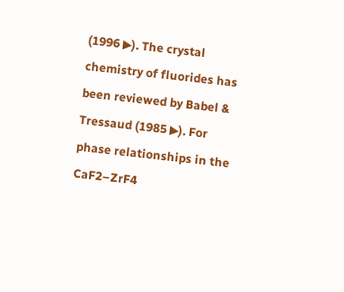(1996 ▶). The crystal chemistry of fluorides has been reviewed by Babel & Tressaud (1985 ▶). For phase relationships in the CaF2–ZrF4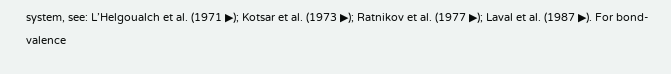system, see: L’Helgoualch et al. (1971 ▶); Kotsar et al. (1973 ▶); Ratnikov et al. (1977 ▶); Laval et al. (1987 ▶). For bond-valence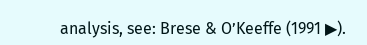analysis, see: Brese & O’Keeffe (1991 ▶).